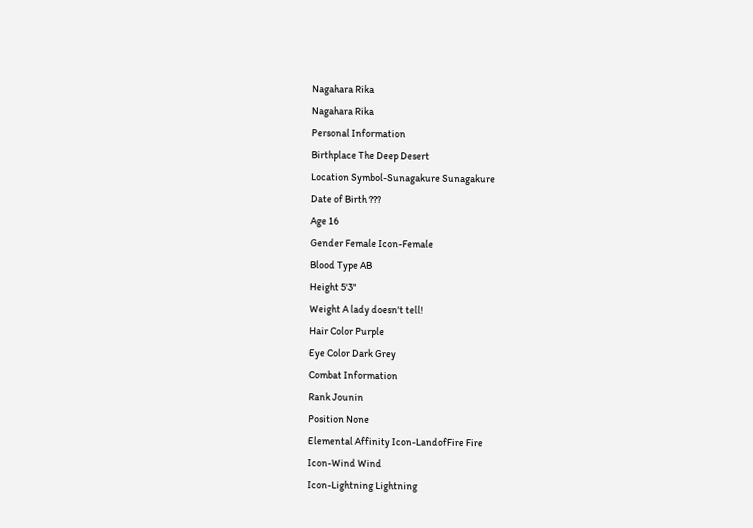Nagahara Rika
Nagahara Rika
Personal Information
Birthplace The Deep Desert
Location Symbol-Sunagakure Sunagakure
Date of Birth ???
Age 16
Gender Female Icon-Female
Blood Type AB
Height 5'3"
Weight A lady doesn't tell!
Hair Color Purple
Eye Color Dark Grey
Combat Information
Rank Jounin
Position None
Elemental Affinity Icon-LandofFire Fire
Icon-Wind Wind
Icon-Lightning Lightning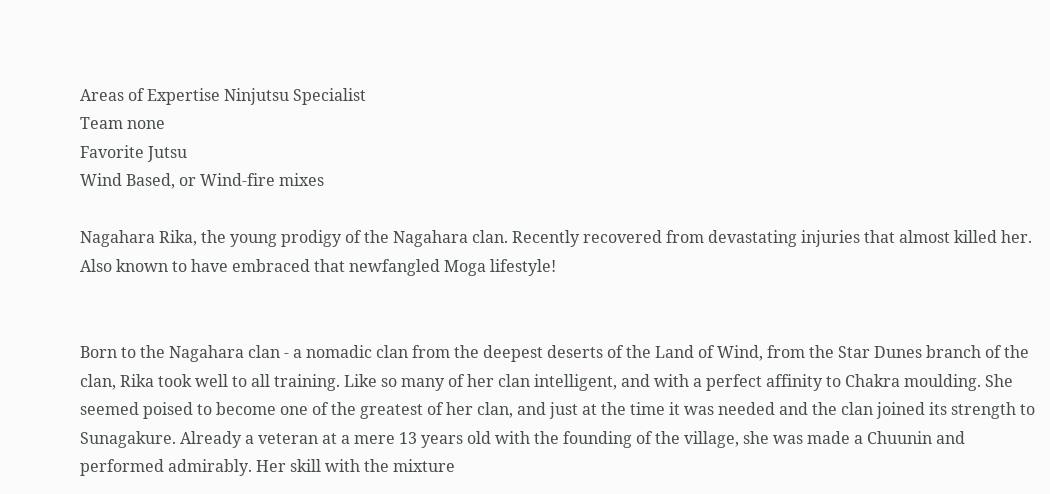Areas of Expertise Ninjutsu Specialist
Team none
Favorite Jutsu
Wind Based, or Wind-fire mixes

Nagahara Rika, the young prodigy of the Nagahara clan. Recently recovered from devastating injuries that almost killed her. Also known to have embraced that newfangled Moga lifestyle!


Born to the Nagahara clan - a nomadic clan from the deepest deserts of the Land of Wind, from the Star Dunes branch of the clan, Rika took well to all training. Like so many of her clan intelligent, and with a perfect affinity to Chakra moulding. She seemed poised to become one of the greatest of her clan, and just at the time it was needed and the clan joined its strength to Sunagakure. Already a veteran at a mere 13 years old with the founding of the village, she was made a Chuunin and performed admirably. Her skill with the mixture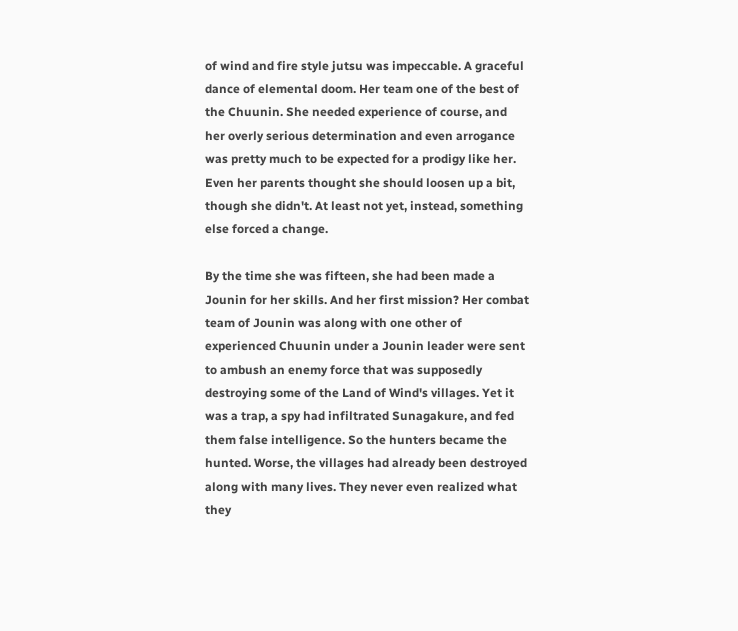of wind and fire style jutsu was impeccable. A graceful dance of elemental doom. Her team one of the best of the Chuunin. She needed experience of course, and her overly serious determination and even arrogance was pretty much to be expected for a prodigy like her. Even her parents thought she should loosen up a bit, though she didn't. At least not yet, instead, something else forced a change.

By the time she was fifteen, she had been made a Jounin for her skills. And her first mission? Her combat team of Jounin was along with one other of experienced Chuunin under a Jounin leader were sent to ambush an enemy force that was supposedly destroying some of the Land of Wind's villages. Yet it was a trap, a spy had infiltrated Sunagakure, and fed them false intelligence. So the hunters became the hunted. Worse, the villages had already been destroyed along with many lives. They never even realized what they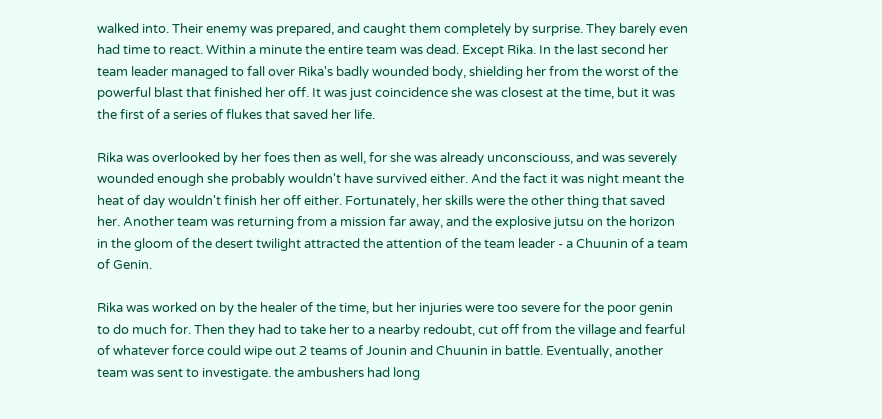walked into. Their enemy was prepared, and caught them completely by surprise. They barely even had time to react. Within a minute the entire team was dead. Except Rika. In the last second her team leader managed to fall over Rika's badly wounded body, shielding her from the worst of the powerful blast that finished her off. It was just coincidence she was closest at the time, but it was the first of a series of flukes that saved her life.

Rika was overlooked by her foes then as well, for she was already unconsciouss, and was severely wounded enough she probably wouldn't have survived either. And the fact it was night meant the heat of day wouldn't finish her off either. Fortunately, her skills were the other thing that saved her. Another team was returning from a mission far away, and the explosive jutsu on the horizon in the gloom of the desert twilight attracted the attention of the team leader - a Chuunin of a team of Genin.

Rika was worked on by the healer of the time, but her injuries were too severe for the poor genin to do much for. Then they had to take her to a nearby redoubt, cut off from the village and fearful of whatever force could wipe out 2 teams of Jounin and Chuunin in battle. Eventually, another team was sent to investigate. the ambushers had long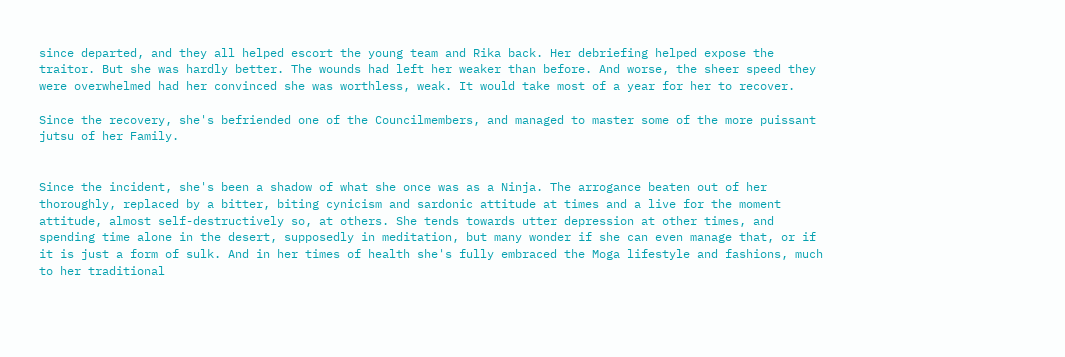since departed, and they all helped escort the young team and Rika back. Her debriefing helped expose the traitor. But she was hardly better. The wounds had left her weaker than before. And worse, the sheer speed they were overwhelmed had her convinced she was worthless, weak. It would take most of a year for her to recover.

Since the recovery, she's befriended one of the Councilmembers, and managed to master some of the more puissant jutsu of her Family.


Since the incident, she's been a shadow of what she once was as a Ninja. The arrogance beaten out of her thoroughly, replaced by a bitter, biting cynicism and sardonic attitude at times and a live for the moment attitude, almost self-destructively so, at others. She tends towards utter depression at other times, and spending time alone in the desert, supposedly in meditation, but many wonder if she can even manage that, or if it is just a form of sulk. And in her times of health she's fully embraced the Moga lifestyle and fashions, much to her traditional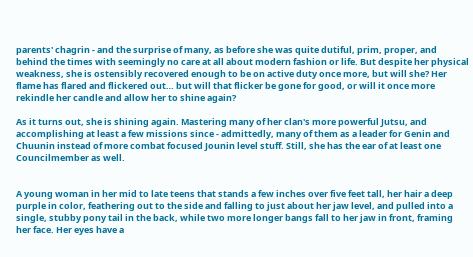parents' chagrin - and the surprise of many, as before she was quite dutiful, prim, proper, and behind the times with seemingly no care at all about modern fashion or life. But despite her physical weakness, she is ostensibly recovered enough to be on active duty once more, but will she? Her flame has flared and flickered out… but will that flicker be gone for good, or will it once more rekindle her candle and allow her to shine again?

As it turns out, she is shining again. Mastering many of her clan's more powerful Jutsu, and accomplishing at least a few missions since - admittedly, many of them as a leader for Genin and Chuunin instead of more combat focused Jounin level stuff. Still, she has the ear of at least one Councilmember as well.


A young woman in her mid to late teens that stands a few inches over five feet tall, her hair a deep purple in color, feathering out to the side and falling to just about her jaw level, and pulled into a single, stubby pony tail in the back, while two more longer bangs fall to her jaw in front, framing her face. Her eyes have a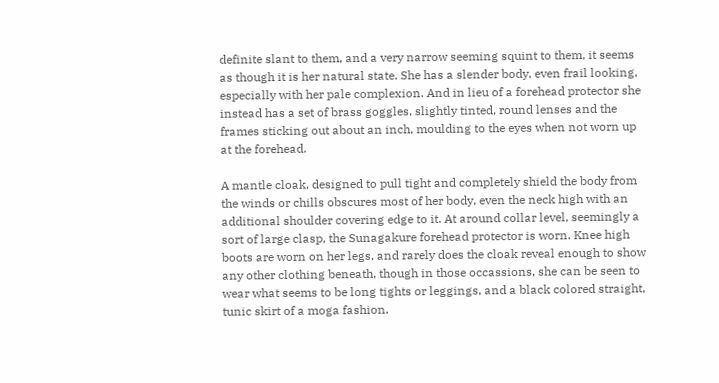definite slant to them, and a very narrow seeming squint to them, it seems as though it is her natural state. She has a slender body, even frail looking, especially with her pale complexion. And in lieu of a forehead protector she instead has a set of brass goggles, slightly tinted, round lenses and the frames sticking out about an inch, moulding to the eyes when not worn up at the forehead.

A mantle cloak, designed to pull tight and completely shield the body from the winds or chills obscures most of her body, even the neck high with an additional shoulder covering edge to it. At around collar level, seemingly a sort of large clasp, the Sunagakure forehead protector is worn. Knee high boots are worn on her legs, and rarely does the cloak reveal enough to show any other clothing beneath, though in those occassions, she can be seen to wear what seems to be long tights or leggings, and a black colored straight, tunic skirt of a moga fashion.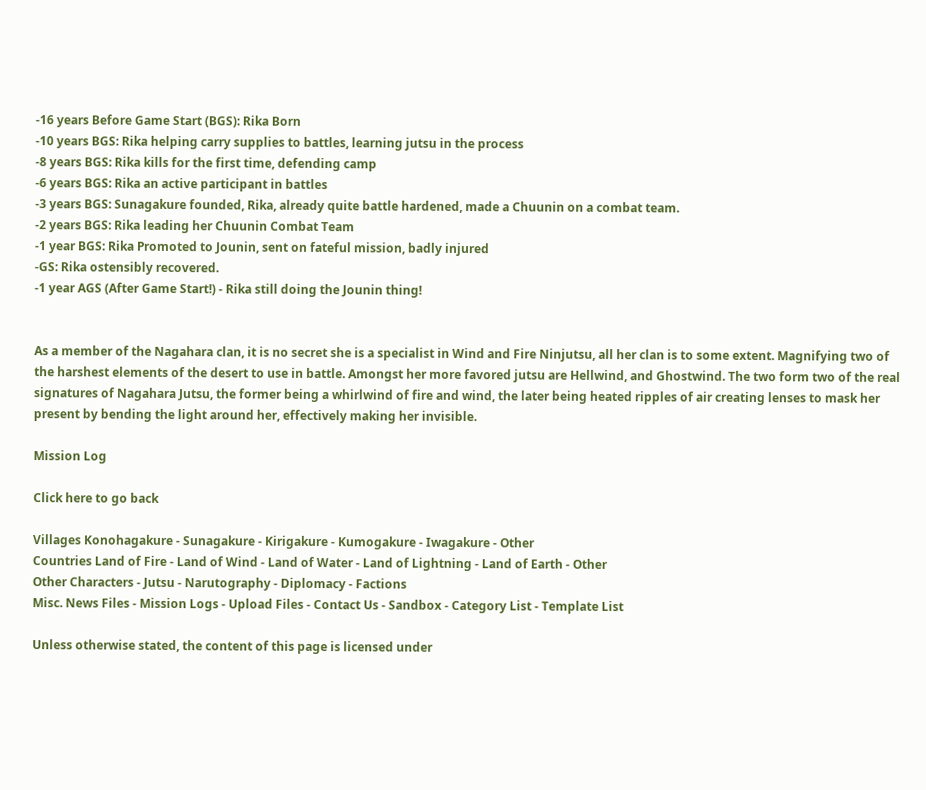-16 years Before Game Start (BGS): Rika Born
-10 years BGS: Rika helping carry supplies to battles, learning jutsu in the process
-8 years BGS: Rika kills for the first time, defending camp
-6 years BGS: Rika an active participant in battles
-3 years BGS: Sunagakure founded, Rika, already quite battle hardened, made a Chuunin on a combat team.
-2 years BGS: Rika leading her Chuunin Combat Team
-1 year BGS: Rika Promoted to Jounin, sent on fateful mission, badly injured
-GS: Rika ostensibly recovered.
-1 year AGS (After Game Start!) - Rika still doing the Jounin thing!


As a member of the Nagahara clan, it is no secret she is a specialist in Wind and Fire Ninjutsu, all her clan is to some extent. Magnifying two of the harshest elements of the desert to use in battle. Amongst her more favored jutsu are Hellwind, and Ghostwind. The two form two of the real signatures of Nagahara Jutsu, the former being a whirlwind of fire and wind, the later being heated ripples of air creating lenses to mask her present by bending the light around her, effectively making her invisible.

Mission Log

Click here to go back

Villages Konohagakure - Sunagakure - Kirigakure - Kumogakure - Iwagakure - Other
Countries Land of Fire - Land of Wind - Land of Water - Land of Lightning - Land of Earth - Other
Other Characters - Jutsu - Narutography - Diplomacy - Factions
Misc. News Files - Mission Logs - Upload Files - Contact Us - Sandbox - Category List - Template List

Unless otherwise stated, the content of this page is licensed under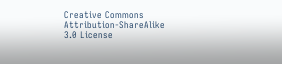Creative Commons Attribution-ShareAlike 3.0 License